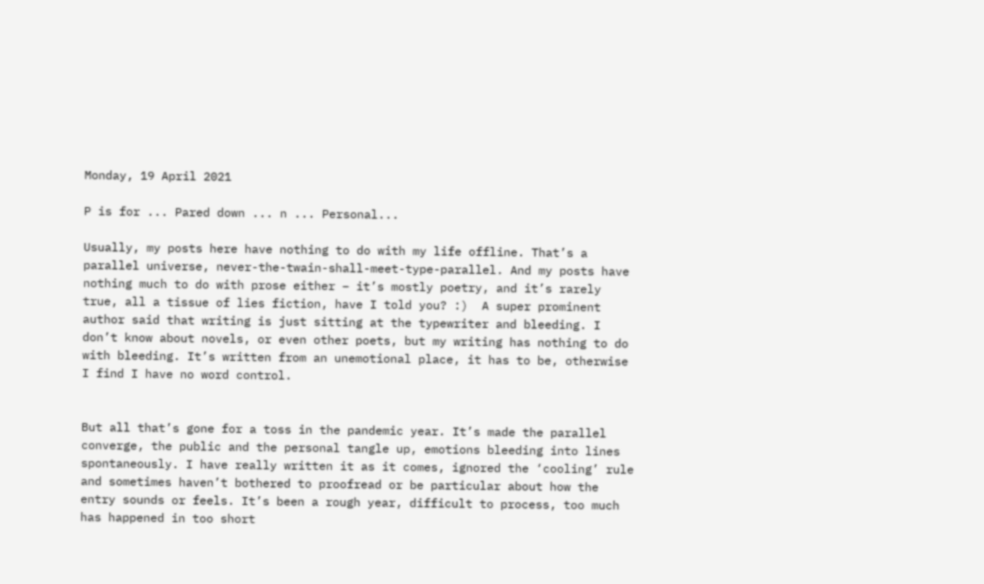Monday, 19 April 2021

P is for ... Pared down ... n ... Personal...

Usually, my posts here have nothing to do with my life offline. That’s a parallel universe, never-the-twain-shall-meet-type-parallel. And my posts have nothing much to do with prose either – it’s mostly poetry, and it’s rarely true, all a tissue of lies fiction, have I told you? :)  A super prominent author said that writing is just sitting at the typewriter and bleeding. I don’t know about novels, or even other poets, but my writing has nothing to do with bleeding. It’s written from an unemotional place, it has to be, otherwise I find I have no word control.


But all that’s gone for a toss in the pandemic year. It’s made the parallel converge, the public and the personal tangle up, emotions bleeding into lines spontaneously. I have really written it as it comes, ignored the ‘cooling’ rule and sometimes haven’t bothered to proofread or be particular about how the entry sounds or feels. It’s been a rough year, difficult to process, too much has happened in too short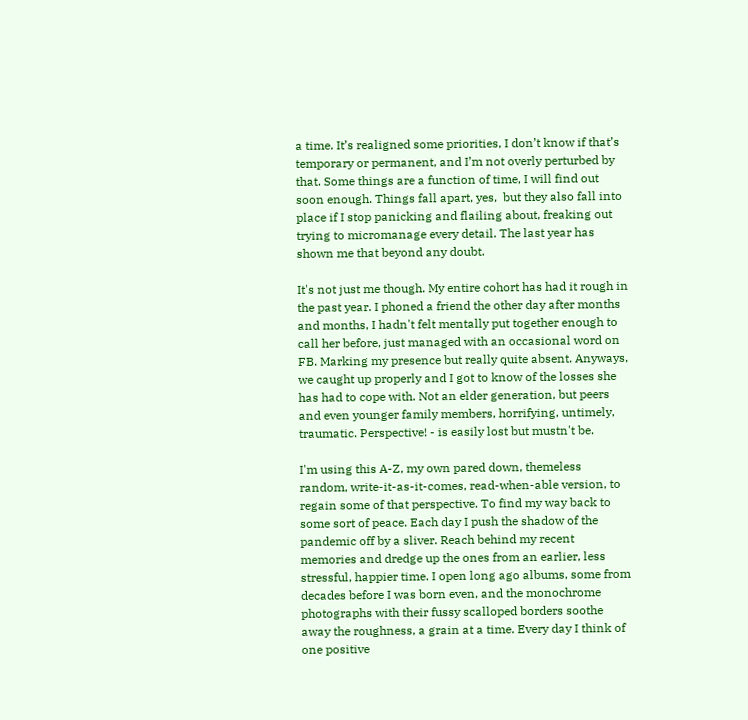a time. It’s realigned some priorities, I don’t know if that’s temporary or permanent, and I’m not overly perturbed by that. Some things are a function of time, I will find out soon enough. Things fall apart, yes,  but they also fall into place if I stop panicking and flailing about, freaking out trying to micromanage every detail. The last year has shown me that beyond any doubt.

It's not just me though. My entire cohort has had it rough in the past year. I phoned a friend the other day after months and months, I hadn't felt mentally put together enough to call her before, just managed with an occasional word on FB. Marking my presence but really quite absent. Anyways, we caught up properly and I got to know of the losses she has had to cope with. Not an elder generation, but peers and even younger family members, horrifying, untimely, traumatic. Perspective! - is easily lost but mustn't be.

I'm using this A-Z, my own pared down, themeless random, write-it-as-it-comes, read-when-able version, to regain some of that perspective. To find my way back to some sort of peace. Each day I push the shadow of the pandemic off by a sliver. Reach behind my recent memories and dredge up the ones from an earlier, less stressful, happier time. I open long ago albums, some from decades before I was born even, and the monochrome photographs with their fussy scalloped borders soothe away the roughness, a grain at a time. Every day I think of one positive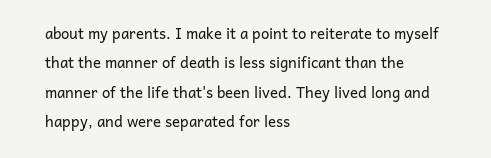about my parents. I make it a point to reiterate to myself that the manner of death is less significant than the manner of the life that's been lived. They lived long and happy, and were separated for less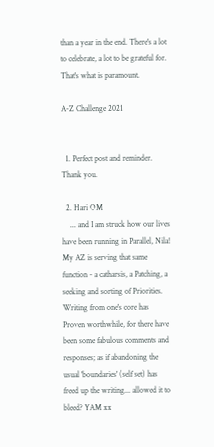than a year in the end. There's a lot to celebrate, a lot to be grateful for. That's what is paramount.

A-Z Challenge 2021


  1. Perfect post and reminder. Thank you.

  2. Hari OM
    ... and I am struck how our lives have been running in Parallel, Nila! My AZ is serving that same function - a catharsis, a Patching, a seeking and sorting of Priorities. Writing from one's core has Proven worthwhile, for there have been some fabulous comments and responses; as if abandoning the usual 'boundaries' (self set) has freed up the writing... allowed it to bleed? YAM xx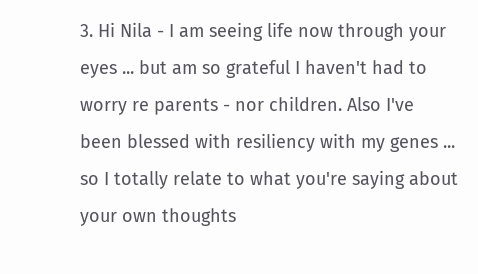3. Hi Nila - I am seeing life now through your eyes ... but am so grateful I haven't had to worry re parents - nor children. Also I've been blessed with resiliency with my genes ... so I totally relate to what you're saying about your own thoughts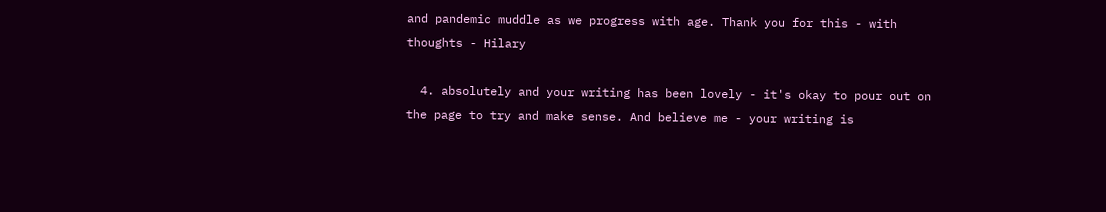and pandemic muddle as we progress with age. Thank you for this - with thoughts - Hilary

  4. absolutely and your writing has been lovely - it's okay to pour out on the page to try and make sense. And believe me - your writing is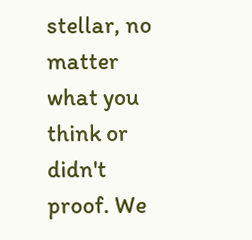stellar, no matter what you think or didn't proof. We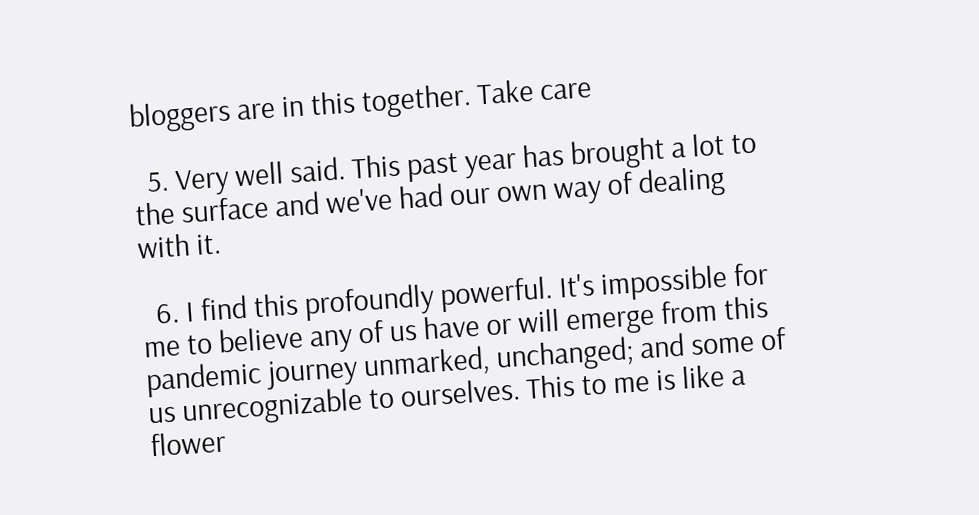bloggers are in this together. Take care

  5. Very well said. This past year has brought a lot to the surface and we've had our own way of dealing with it.

  6. I find this profoundly powerful. It's impossible for me to believe any of us have or will emerge from this pandemic journey unmarked, unchanged; and some of us unrecognizable to ourselves. This to me is like a flower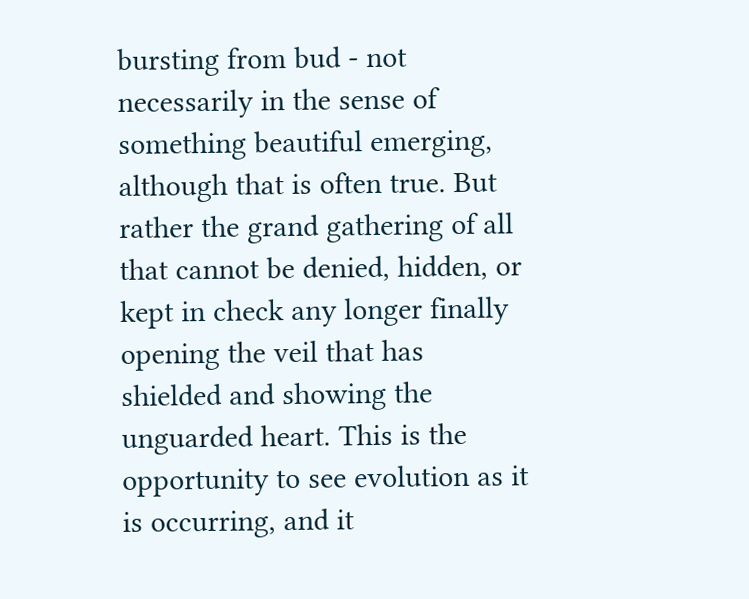bursting from bud - not necessarily in the sense of something beautiful emerging, although that is often true. But rather the grand gathering of all that cannot be denied, hidden, or kept in check any longer finally opening the veil that has shielded and showing the unguarded heart. This is the opportunity to see evolution as it is occurring, and it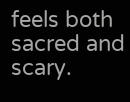feels both sacred and scary.